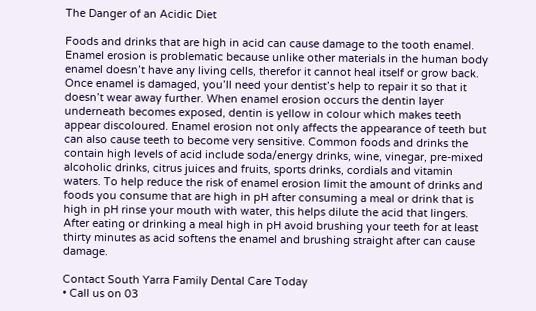The Danger of an Acidic Diet

Foods and drinks that are high in acid can cause damage to the tooth enamel. Enamel erosion is problematic because unlike other materials in the human body enamel doesn’t have any living cells, therefor it cannot heal itself or grow back. Once enamel is damaged, you’ll need your dentist’s help to repair it so that it doesn’t wear away further. When enamel erosion occurs the dentin layer underneath becomes exposed, dentin is yellow in colour which makes teeth appear discoloured. Enamel erosion not only affects the appearance of teeth but can also cause teeth to become very sensitive. Common foods and drinks the contain high levels of acid include soda/energy drinks, wine, vinegar, pre-mixed alcoholic drinks, citrus juices and fruits, sports drinks, cordials and vitamin waters. To help reduce the risk of enamel erosion limit the amount of drinks and foods you consume that are high in pH after consuming a meal or drink that is high in pH rinse your mouth with water, this helps dilute the acid that lingers. After eating or drinking a meal high in pH avoid brushing your teeth for at least thirty minutes as acid softens the enamel and brushing straight after can cause damage.

Contact South Yarra Family Dental Care Today
• Call us on 03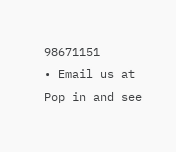98671151
• Email us at
Pop in and see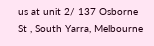us at unit 2/ 137 Osborne St , South Yarra, Melbourne